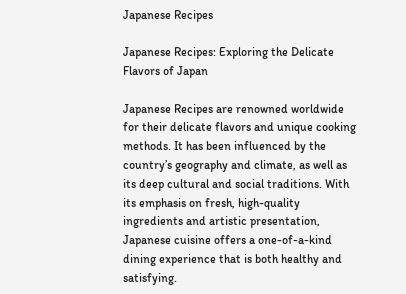Japanese Recipes

Japanese Recipes: Exploring the Delicate Flavors of Japan

Japanese Recipes are renowned worldwide for their delicate flavors and unique cooking methods. It has been influenced by the country’s geography and climate, as well as its deep cultural and social traditions. With its emphasis on fresh, high-quality ingredients and artistic presentation, Japanese cuisine offers a one-of-a-kind dining experience that is both healthy and satisfying.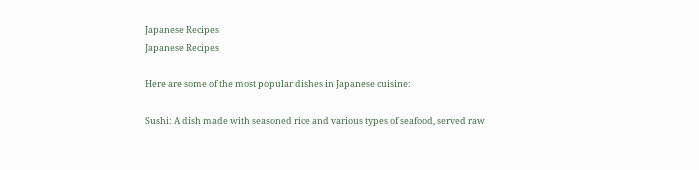Japanese Recipes
Japanese Recipes

Here are some of the most popular dishes in Japanese cuisine:

Sushi: A dish made with seasoned rice and various types of seafood, served raw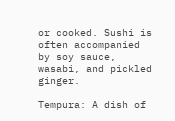or cooked. Sushi is often accompanied by soy sauce, wasabi, and pickled ginger.

Tempura: A dish of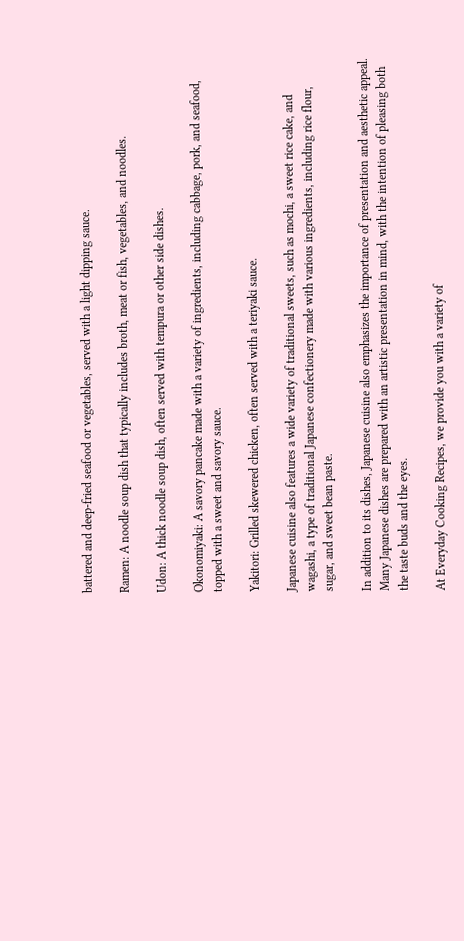battered and deep-fried seafood or vegetables, served with a light dipping sauce.

Ramen: A noodle soup dish that typically includes broth, meat or fish, vegetables, and noodles.

Udon: A thick noodle soup dish, often served with tempura or other side dishes.

Okonomiyaki: A savory pancake made with a variety of ingredients, including cabbage, pork, and seafood, topped with a sweet and savory sauce.

Yakitori: Grilled skewered chicken, often served with a teriyaki sauce.

Japanese cuisine also features a wide variety of traditional sweets, such as mochi, a sweet rice cake, and wagashi, a type of traditional Japanese confectionery made with various ingredients, including rice flour, sugar, and sweet bean paste.

In addition to its dishes, Japanese cuisine also emphasizes the importance of presentation and aesthetic appeal. Many Japanese dishes are prepared with an artistic presentation in mind, with the intention of pleasing both the taste buds and the eyes.

At Everyday Cooking Recipes, we provide you with a variety of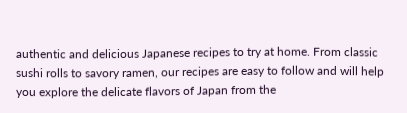authentic and delicious Japanese recipes to try at home. From classic sushi rolls to savory ramen, our recipes are easy to follow and will help you explore the delicate flavors of Japan from the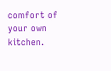comfort of your own kitchen.